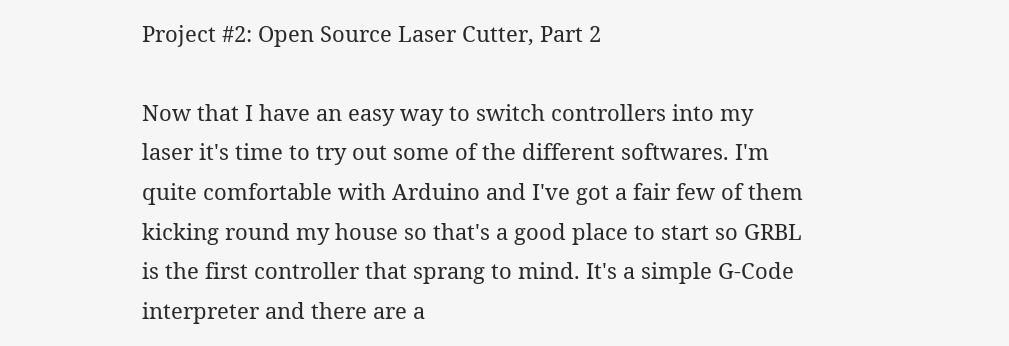Project #2: Open Source Laser Cutter, Part 2

Now that I have an easy way to switch controllers into my laser it's time to try out some of the different softwares. I'm quite comfortable with Arduino and I've got a fair few of them kicking round my house so that's a good place to start so GRBL is the first controller that sprang to mind. It's a simple G-Code interpreter and there are a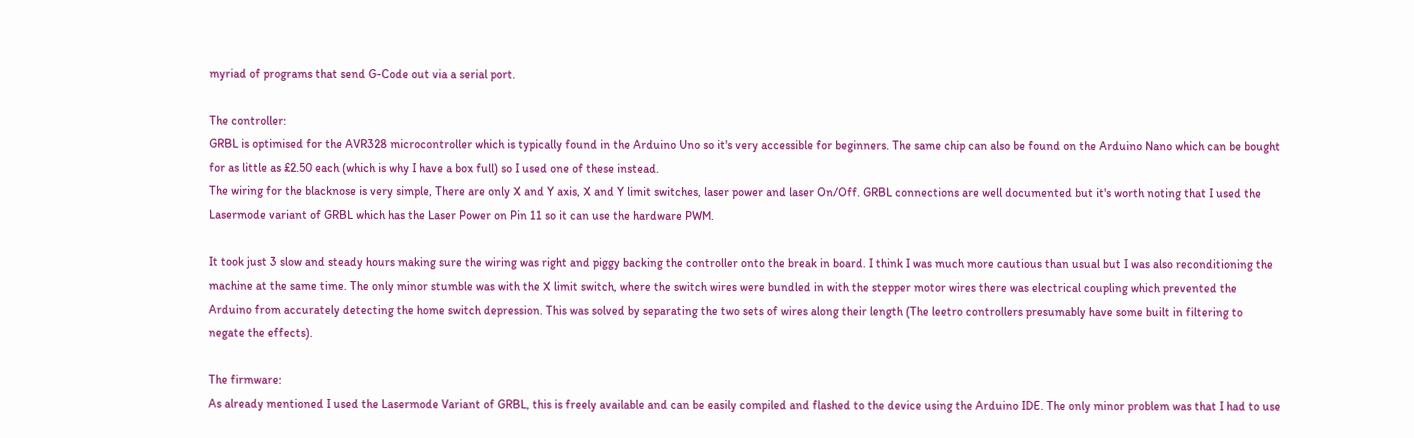myriad of programs that send G-Code out via a serial port.

The controller:
GRBL is optimised for the AVR328 microcontroller which is typically found in the Arduino Uno so it's very accessible for beginners. The same chip can also be found on the Arduino Nano which can be bought for as little as £2.50 each (which is why I have a box full) so I used one of these instead.
The wiring for the blacknose is very simple, There are only X and Y axis, X and Y limit switches, laser power and laser On/Off. GRBL connections are well documented but it's worth noting that I used the Lasermode variant of GRBL which has the Laser Power on Pin 11 so it can use the hardware PWM.

It took just 3 slow and steady hours making sure the wiring was right and piggy backing the controller onto the break in board. I think I was much more cautious than usual but I was also reconditioning the machine at the same time. The only minor stumble was with the X limit switch, where the switch wires were bundled in with the stepper motor wires there was electrical coupling which prevented the Arduino from accurately detecting the home switch depression. This was solved by separating the two sets of wires along their length (The leetro controllers presumably have some built in filtering to negate the effects).

The firmware:
As already mentioned I used the Lasermode Variant of GRBL, this is freely available and can be easily compiled and flashed to the device using the Arduino IDE. The only minor problem was that I had to use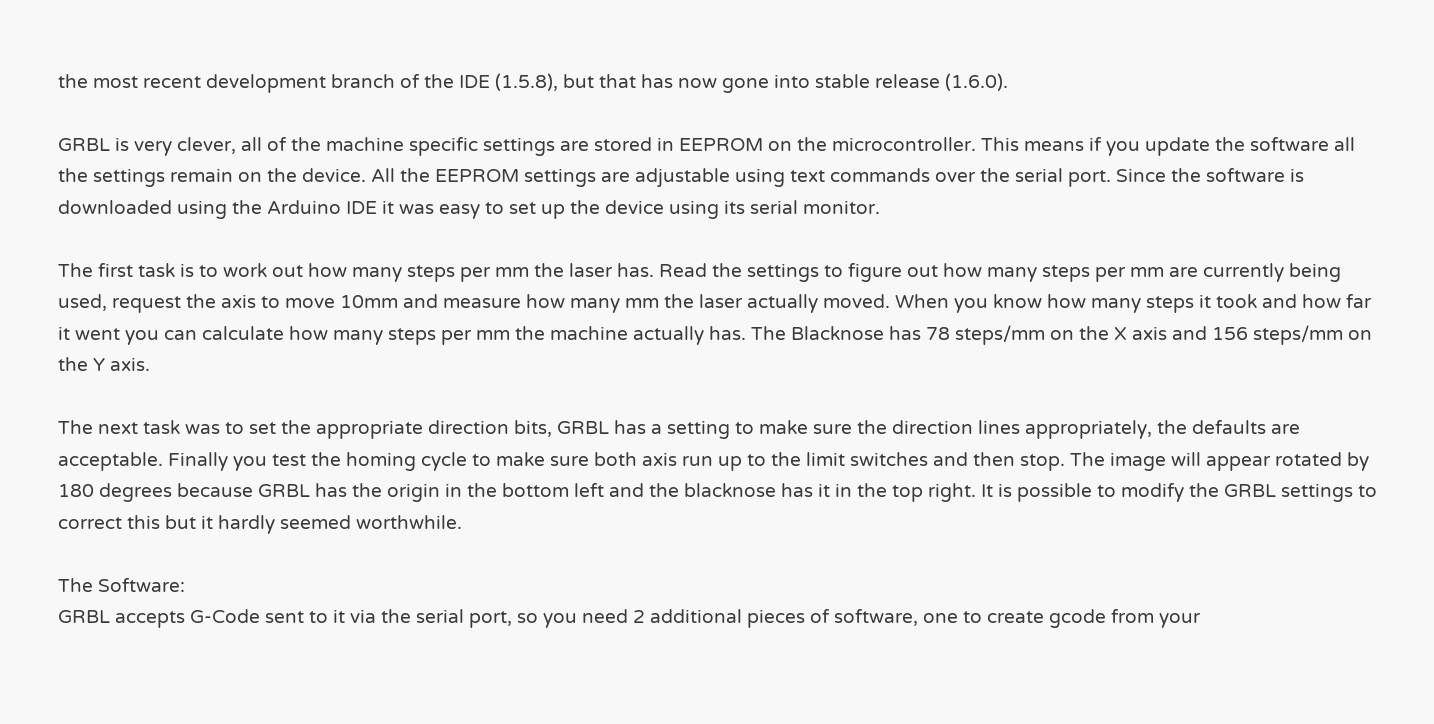the most recent development branch of the IDE (1.5.8), but that has now gone into stable release (1.6.0).

GRBL is very clever, all of the machine specific settings are stored in EEPROM on the microcontroller. This means if you update the software all the settings remain on the device. All the EEPROM settings are adjustable using text commands over the serial port. Since the software is downloaded using the Arduino IDE it was easy to set up the device using its serial monitor.

The first task is to work out how many steps per mm the laser has. Read the settings to figure out how many steps per mm are currently being used, request the axis to move 10mm and measure how many mm the laser actually moved. When you know how many steps it took and how far it went you can calculate how many steps per mm the machine actually has. The Blacknose has 78 steps/mm on the X axis and 156 steps/mm on the Y axis.

The next task was to set the appropriate direction bits, GRBL has a setting to make sure the direction lines appropriately, the defaults are acceptable. Finally you test the homing cycle to make sure both axis run up to the limit switches and then stop. The image will appear rotated by 180 degrees because GRBL has the origin in the bottom left and the blacknose has it in the top right. It is possible to modify the GRBL settings to correct this but it hardly seemed worthwhile.

The Software:
GRBL accepts G-Code sent to it via the serial port, so you need 2 additional pieces of software, one to create gcode from your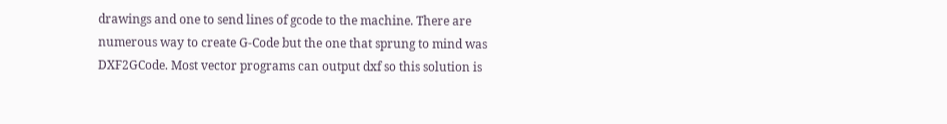drawings and one to send lines of gcode to the machine. There are numerous way to create G-Code but the one that sprung to mind was DXF2GCode. Most vector programs can output dxf so this solution is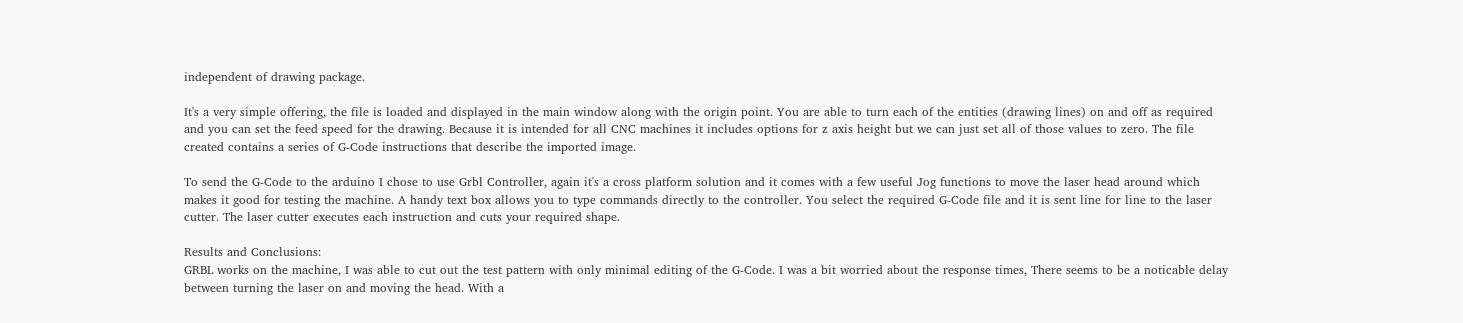independent of drawing package.

It's a very simple offering, the file is loaded and displayed in the main window along with the origin point. You are able to turn each of the entities (drawing lines) on and off as required and you can set the feed speed for the drawing. Because it is intended for all CNC machines it includes options for z axis height but we can just set all of those values to zero. The file created contains a series of G-Code instructions that describe the imported image.

To send the G-Code to the arduino I chose to use Grbl Controller, again it's a cross platform solution and it comes with a few useful Jog functions to move the laser head around which makes it good for testing the machine. A handy text box allows you to type commands directly to the controller. You select the required G-Code file and it is sent line for line to the laser cutter. The laser cutter executes each instruction and cuts your required shape.

Results and Conclusions:
GRBL works on the machine, I was able to cut out the test pattern with only minimal editing of the G-Code. I was a bit worried about the response times, There seems to be a noticable delay between turning the laser on and moving the head. With a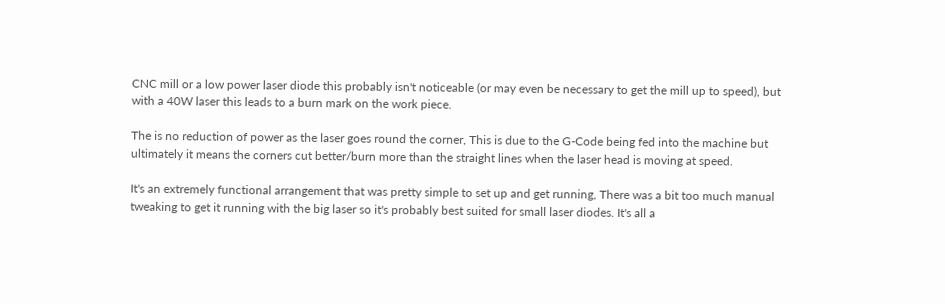CNC mill or a low power laser diode this probably isn't noticeable (or may even be necessary to get the mill up to speed), but with a 40W laser this leads to a burn mark on the work piece.

The is no reduction of power as the laser goes round the corner, This is due to the G-Code being fed into the machine but ultimately it means the corners cut better/burn more than the straight lines when the laser head is moving at speed.

It's an extremely functional arrangement that was pretty simple to set up and get running, There was a bit too much manual tweaking to get it running with the big laser so it's probably best suited for small laser diodes. It's all a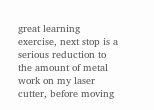great learning exercise, next stop is a serious reduction to the amount of metal work on my laser cutter, before moving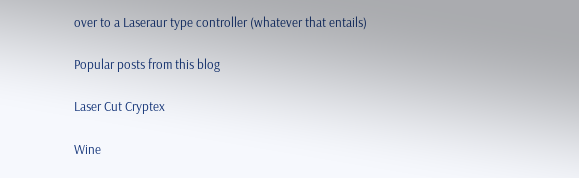over to a Laseraur type controller (whatever that entails)

Popular posts from this blog

Laser Cut Cryptex

Wine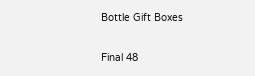Bottle Gift Boxes

Final 48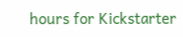hours for Kickstarter